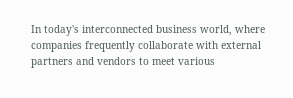In today's interconnected business world, where companies frequently collaborate with external partners and vendors to meet various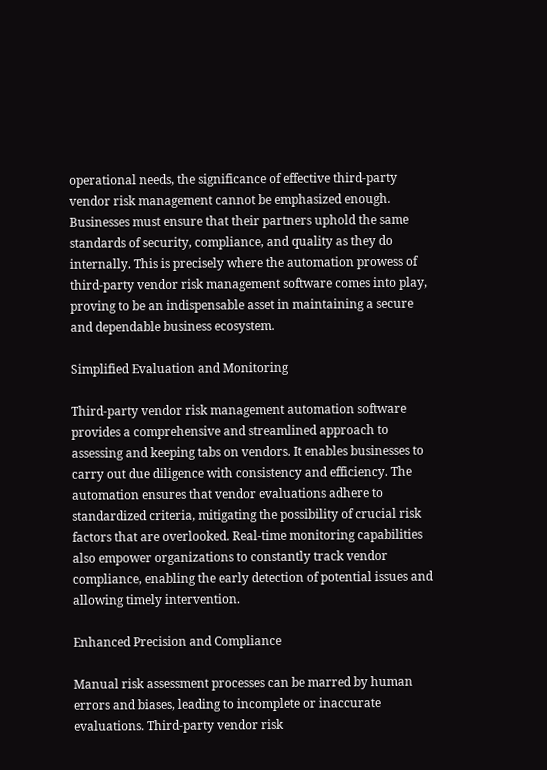operational needs, the significance of effective third-party vendor risk management cannot be emphasized enough. Businesses must ensure that their partners uphold the same standards of security, compliance, and quality as they do internally. This is precisely where the automation prowess of third-party vendor risk management software comes into play, proving to be an indispensable asset in maintaining a secure and dependable business ecosystem.

Simplified Evaluation and Monitoring

Third-party vendor risk management automation software provides a comprehensive and streamlined approach to assessing and keeping tabs on vendors. It enables businesses to carry out due diligence with consistency and efficiency. The automation ensures that vendor evaluations adhere to standardized criteria, mitigating the possibility of crucial risk factors that are overlooked. Real-time monitoring capabilities also empower organizations to constantly track vendor compliance, enabling the early detection of potential issues and allowing timely intervention.

Enhanced Precision and Compliance

Manual risk assessment processes can be marred by human errors and biases, leading to incomplete or inaccurate evaluations. Third-party vendor risk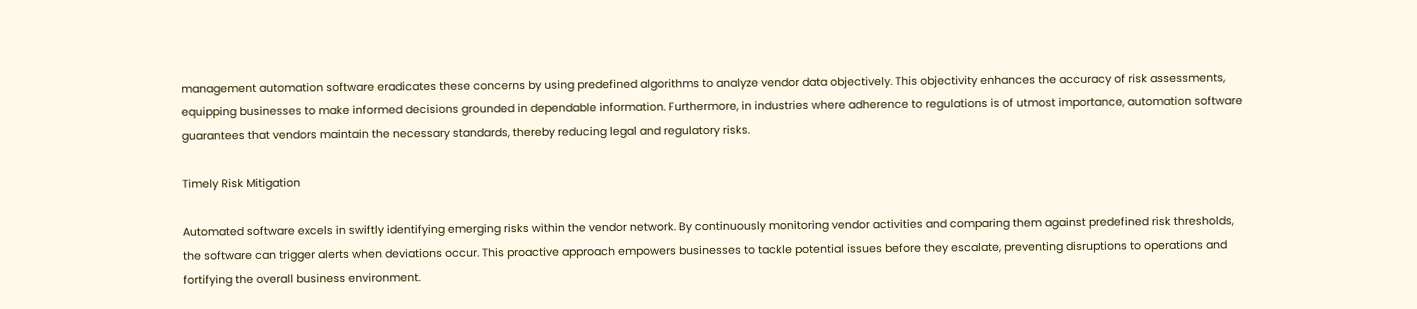management automation software eradicates these concerns by using predefined algorithms to analyze vendor data objectively. This objectivity enhances the accuracy of risk assessments, equipping businesses to make informed decisions grounded in dependable information. Furthermore, in industries where adherence to regulations is of utmost importance, automation software guarantees that vendors maintain the necessary standards, thereby reducing legal and regulatory risks.

Timely Risk Mitigation

Automated software excels in swiftly identifying emerging risks within the vendor network. By continuously monitoring vendor activities and comparing them against predefined risk thresholds, the software can trigger alerts when deviations occur. This proactive approach empowers businesses to tackle potential issues before they escalate, preventing disruptions to operations and fortifying the overall business environment.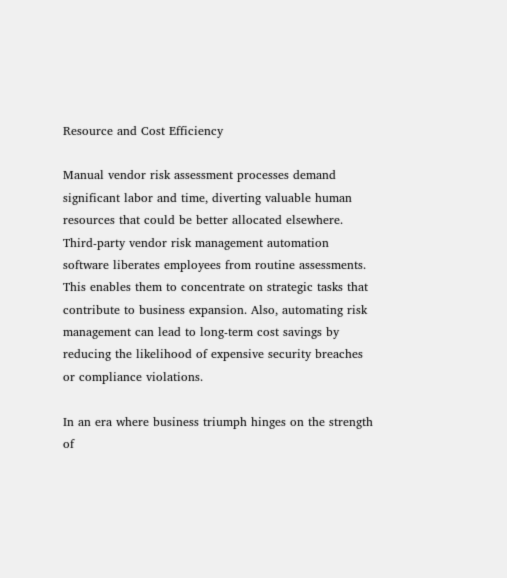Resource and Cost Efficiency

Manual vendor risk assessment processes demand significant labor and time, diverting valuable human resources that could be better allocated elsewhere. Third-party vendor risk management automation software liberates employees from routine assessments. This enables them to concentrate on strategic tasks that contribute to business expansion. Also, automating risk management can lead to long-term cost savings by reducing the likelihood of expensive security breaches or compliance violations.

In an era where business triumph hinges on the strength of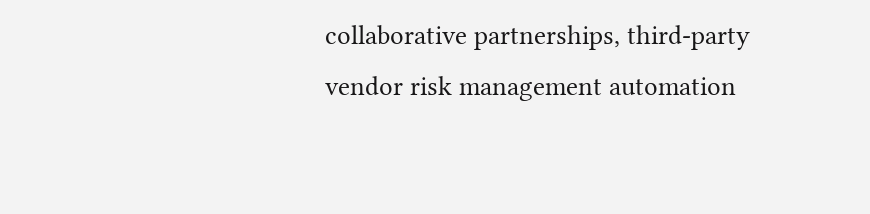collaborative partnerships, third-party vendor risk management automation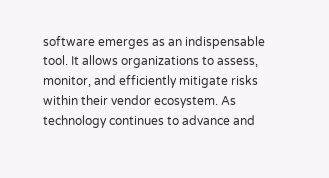software emerges as an indispensable tool. It allows organizations to assess, monitor, and efficiently mitigate risks within their vendor ecosystem. As technology continues to advance and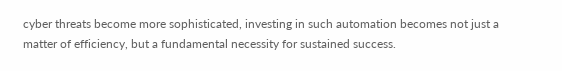cyber threats become more sophisticated, investing in such automation becomes not just a matter of efficiency, but a fundamental necessity for sustained success.